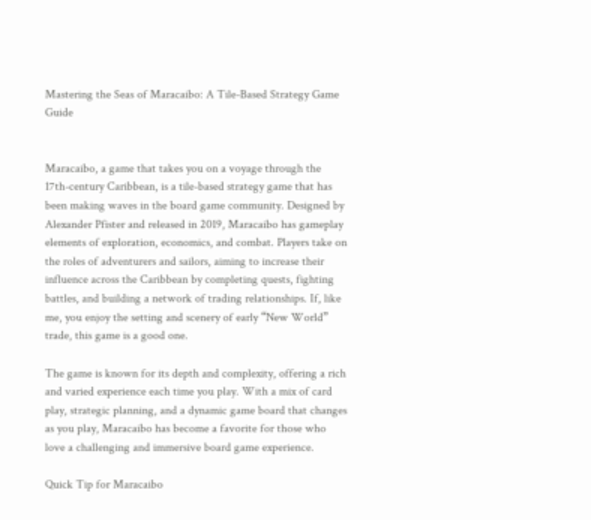Mastering the Seas of Maracaibo: A Tile-Based Strategy Game Guide


Maracaibo, a game that takes you on a voyage through the 17th-century Caribbean, is a tile-based strategy game that has been making waves in the board game community. Designed by Alexander Pfister and released in 2019, Maracaibo has gameplay elements of exploration, economics, and combat. Players take on the roles of adventurers and sailors, aiming to increase their influence across the Caribbean by completing quests, fighting battles, and building a network of trading relationships. If, like me, you enjoy the setting and scenery of early “New World” trade, this game is a good one.

The game is known for its depth and complexity, offering a rich and varied experience each time you play. With a mix of card play, strategic planning, and a dynamic game board that changes as you play, Maracaibo has become a favorite for those who love a challenging and immersive board game experience.

Quick Tip for Maracaibo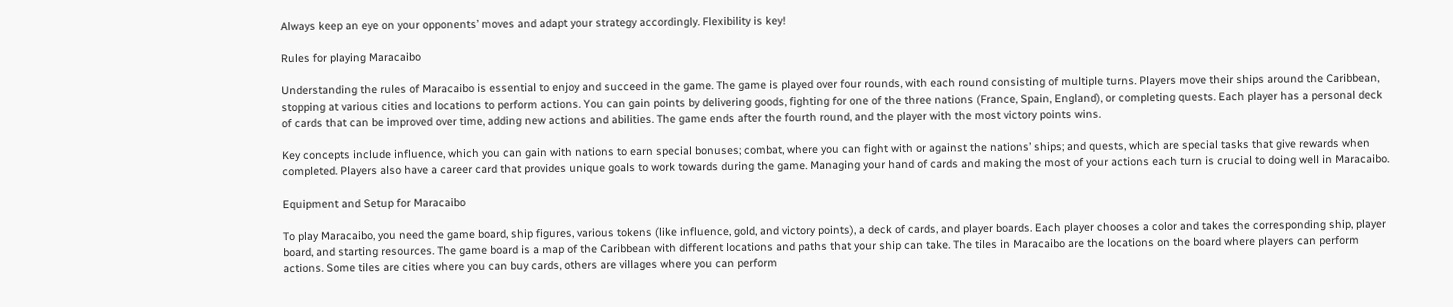Always keep an eye on your opponents’ moves and adapt your strategy accordingly. Flexibility is key!

Rules for playing Maracaibo

Understanding the rules of Maracaibo is essential to enjoy and succeed in the game. The game is played over four rounds, with each round consisting of multiple turns. Players move their ships around the Caribbean, stopping at various cities and locations to perform actions. You can gain points by delivering goods, fighting for one of the three nations (France, Spain, England), or completing quests. Each player has a personal deck of cards that can be improved over time, adding new actions and abilities. The game ends after the fourth round, and the player with the most victory points wins.

Key concepts include influence, which you can gain with nations to earn special bonuses; combat, where you can fight with or against the nations’ ships; and quests, which are special tasks that give rewards when completed. Players also have a career card that provides unique goals to work towards during the game. Managing your hand of cards and making the most of your actions each turn is crucial to doing well in Maracaibo.

Equipment and Setup for Maracaibo

To play Maracaibo, you need the game board, ship figures, various tokens (like influence, gold, and victory points), a deck of cards, and player boards. Each player chooses a color and takes the corresponding ship, player board, and starting resources. The game board is a map of the Caribbean with different locations and paths that your ship can take. The tiles in Maracaibo are the locations on the board where players can perform actions. Some tiles are cities where you can buy cards, others are villages where you can perform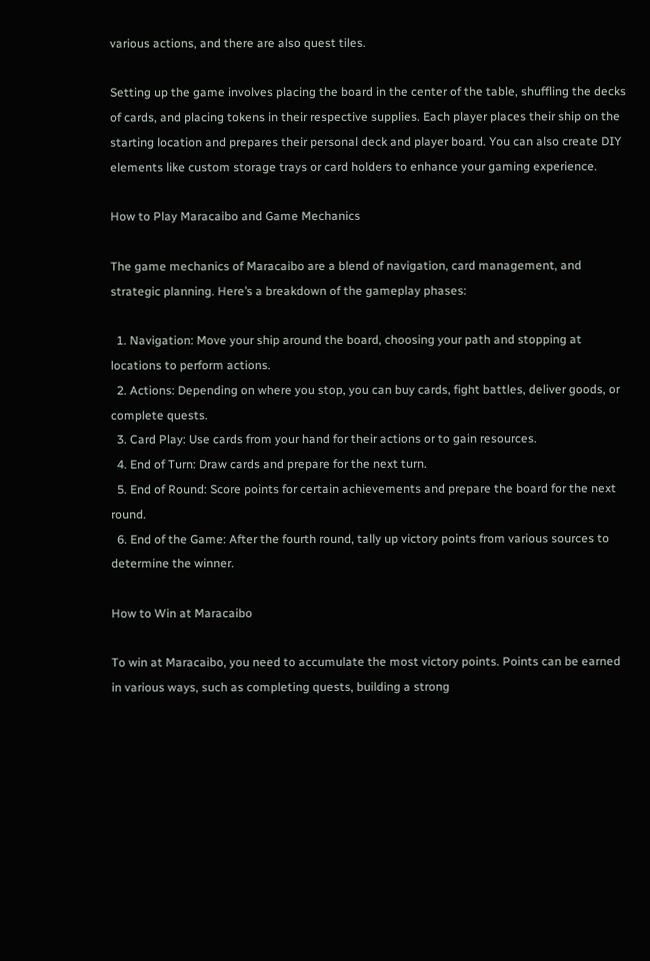various actions, and there are also quest tiles.

Setting up the game involves placing the board in the center of the table, shuffling the decks of cards, and placing tokens in their respective supplies. Each player places their ship on the starting location and prepares their personal deck and player board. You can also create DIY elements like custom storage trays or card holders to enhance your gaming experience.

How to Play Maracaibo and Game Mechanics

The game mechanics of Maracaibo are a blend of navigation, card management, and strategic planning. Here’s a breakdown of the gameplay phases:

  1. Navigation: Move your ship around the board, choosing your path and stopping at locations to perform actions.
  2. Actions: Depending on where you stop, you can buy cards, fight battles, deliver goods, or complete quests.
  3. Card Play: Use cards from your hand for their actions or to gain resources.
  4. End of Turn: Draw cards and prepare for the next turn.
  5. End of Round: Score points for certain achievements and prepare the board for the next round.
  6. End of the Game: After the fourth round, tally up victory points from various sources to determine the winner.

How to Win at Maracaibo

To win at Maracaibo, you need to accumulate the most victory points. Points can be earned in various ways, such as completing quests, building a strong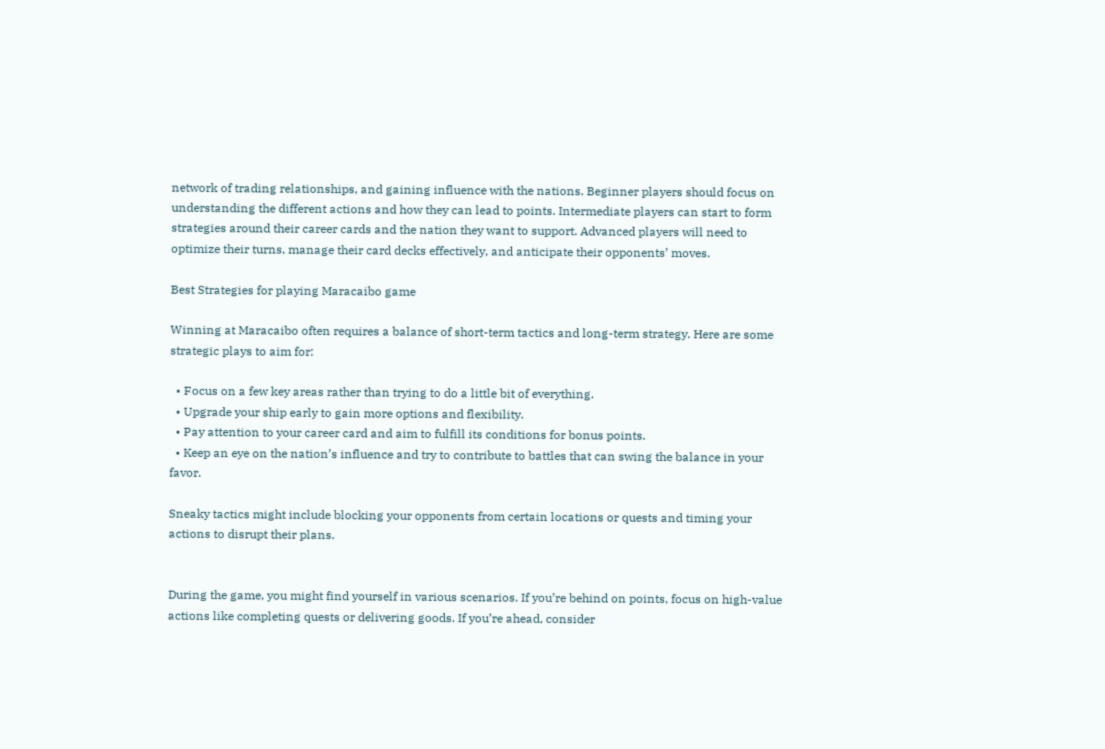network of trading relationships, and gaining influence with the nations. Beginner players should focus on understanding the different actions and how they can lead to points. Intermediate players can start to form strategies around their career cards and the nation they want to support. Advanced players will need to optimize their turns, manage their card decks effectively, and anticipate their opponents’ moves.

Best Strategies for playing Maracaibo game

Winning at Maracaibo often requires a balance of short-term tactics and long-term strategy. Here are some strategic plays to aim for:

  • Focus on a few key areas rather than trying to do a little bit of everything.
  • Upgrade your ship early to gain more options and flexibility.
  • Pay attention to your career card and aim to fulfill its conditions for bonus points.
  • Keep an eye on the nation’s influence and try to contribute to battles that can swing the balance in your favor.

Sneaky tactics might include blocking your opponents from certain locations or quests and timing your actions to disrupt their plans.


During the game, you might find yourself in various scenarios. If you’re behind on points, focus on high-value actions like completing quests or delivering goods. If you’re ahead, consider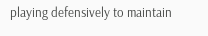playing defensively to maintain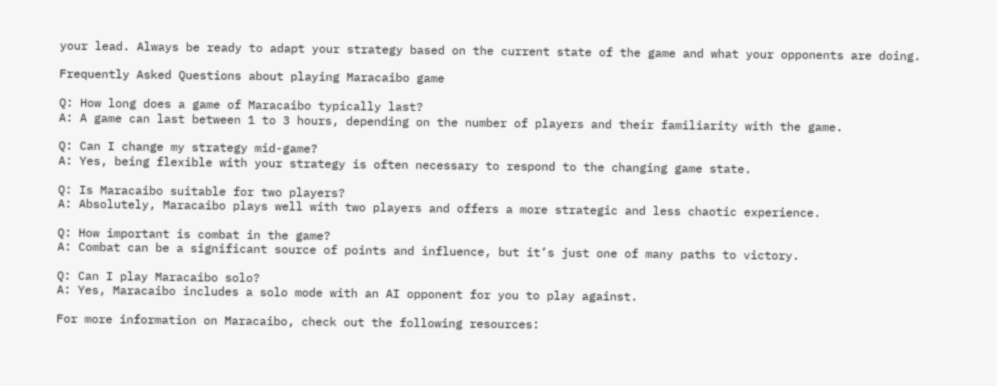your lead. Always be ready to adapt your strategy based on the current state of the game and what your opponents are doing.

Frequently Asked Questions about playing Maracaibo game

Q: How long does a game of Maracaibo typically last?
A: A game can last between 1 to 3 hours, depending on the number of players and their familiarity with the game.

Q: Can I change my strategy mid-game?
A: Yes, being flexible with your strategy is often necessary to respond to the changing game state.

Q: Is Maracaibo suitable for two players?
A: Absolutely, Maracaibo plays well with two players and offers a more strategic and less chaotic experience.

Q: How important is combat in the game?
A: Combat can be a significant source of points and influence, but it’s just one of many paths to victory.

Q: Can I play Maracaibo solo?
A: Yes, Maracaibo includes a solo mode with an AI opponent for you to play against.

For more information on Maracaibo, check out the following resources: